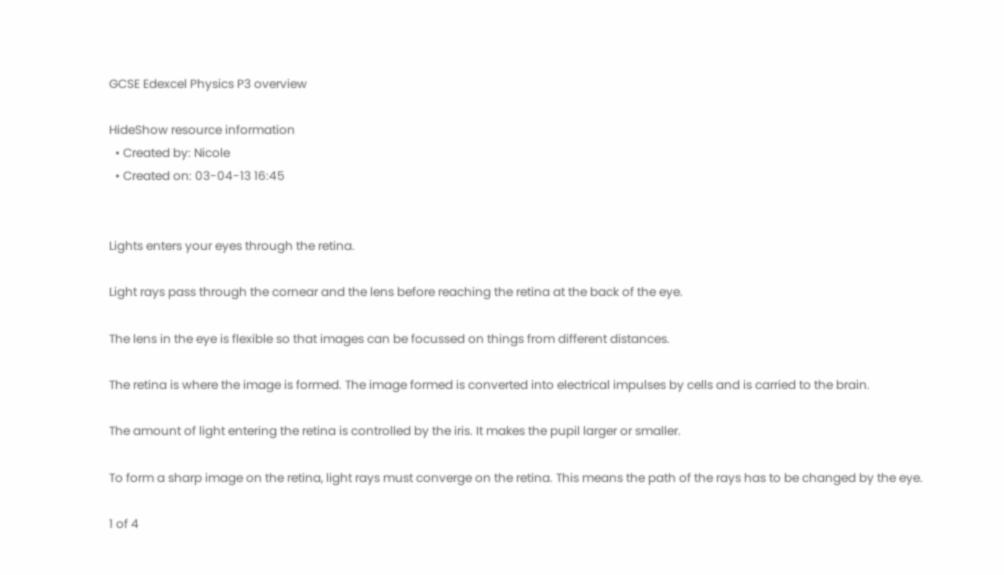GCSE Edexcel Physics P3 overview

HideShow resource information
  • Created by: Nicole
  • Created on: 03-04-13 16:45


Lights enters your eyes through the retina.

Light rays pass through the cornear and the lens before reaching the retina at the back of the eye.

The lens in the eye is flexible so that images can be focussed on things from different distances.

The retina is where the image is formed. The image formed is converted into electrical impulses by cells and is carried to the brain.

The amount of light entering the retina is controlled by the iris. It makes the pupil larger or smaller.

To form a sharp image on the retina, light rays must converge on the retina. This means the path of the rays has to be changed by the eye.

1 of 4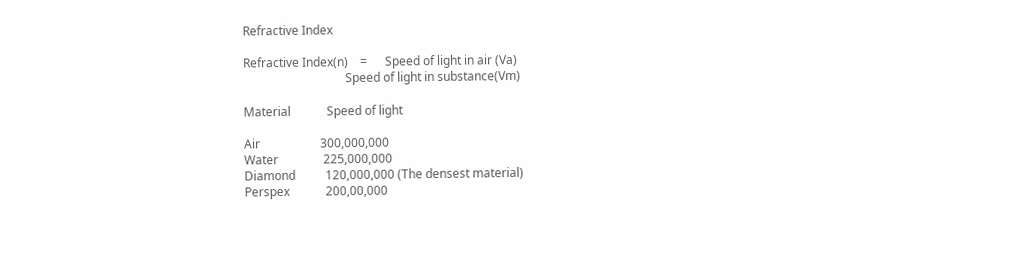Refractive Index

Refractive Index(n)    =      Speed of light in air (Va)
                                  Speed of light in substance(Vm)

Material            Speed of light

Air                    300,000,000
Water               225,000,000
Diamond          120,000,000 (The densest material)
Perspex            200,00,000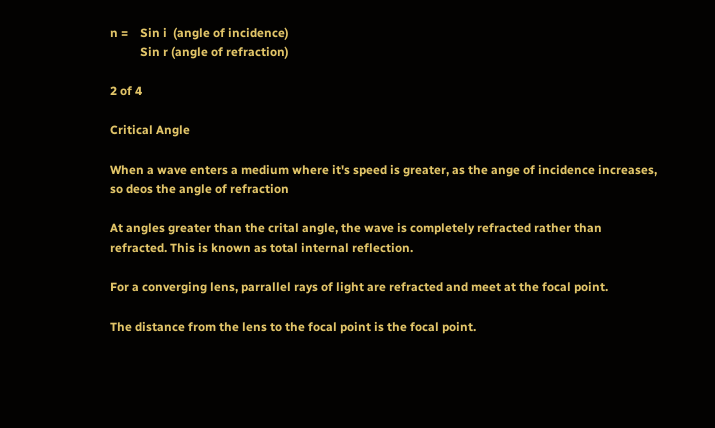n =    Sin i  (angle of incidence)
          Sin r (angle of refraction)

2 of 4

Critical Angle

When a wave enters a medium where it's speed is greater, as the ange of incidence increases, so deos the angle of refraction

At angles greater than the crital angle, the wave is completely refracted rather than refracted. This is known as total internal reflection.

For a converging lens, parrallel rays of light are refracted and meet at the focal point.

The distance from the lens to the focal point is the focal point.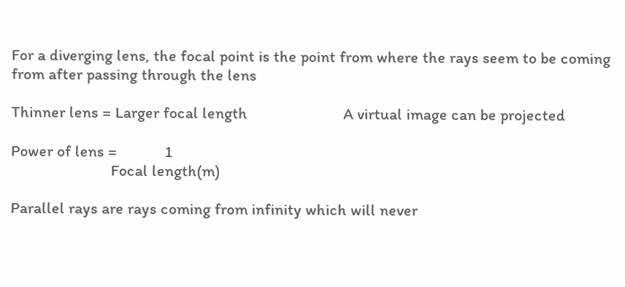For a diverging lens, the focal point is the point from where the rays seem to be coming from after passing through the lens

Thinner lens = Larger focal length                        A virtual image can be projected

Power of lens =            1
                         Focal length(m)

Parallel rays are rays coming from infinity which will never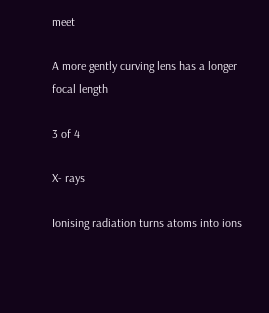meet

A more gently curving lens has a longer focal length

3 of 4

X- rays

Ionising radiation turns atoms into ions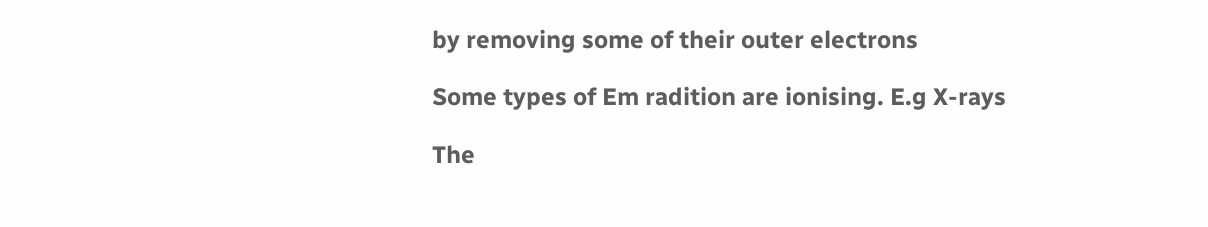by removing some of their outer electrons

Some types of Em radition are ionising. E.g X-rays

The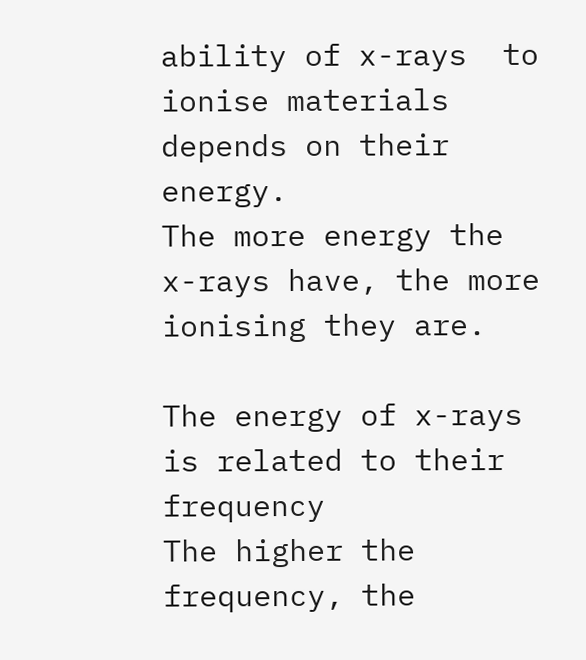ability of x-rays  to ionise materials depends on their energy.
The more energy the x-rays have, the more ionising they are.

The energy of x-rays is related to their frequency
The higher the frequency, the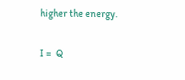higher the energy.

I =  Q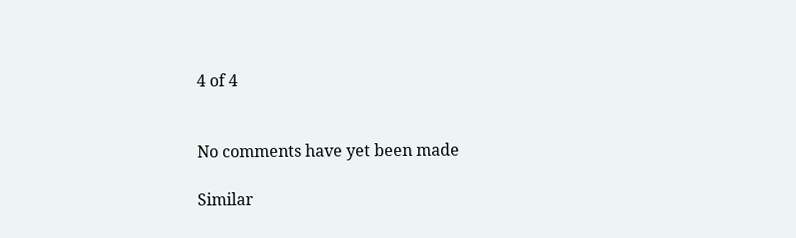4 of 4


No comments have yet been made

Similar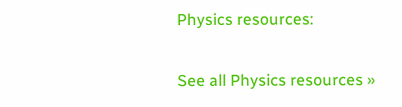Physics resources:

See all Physics resources »